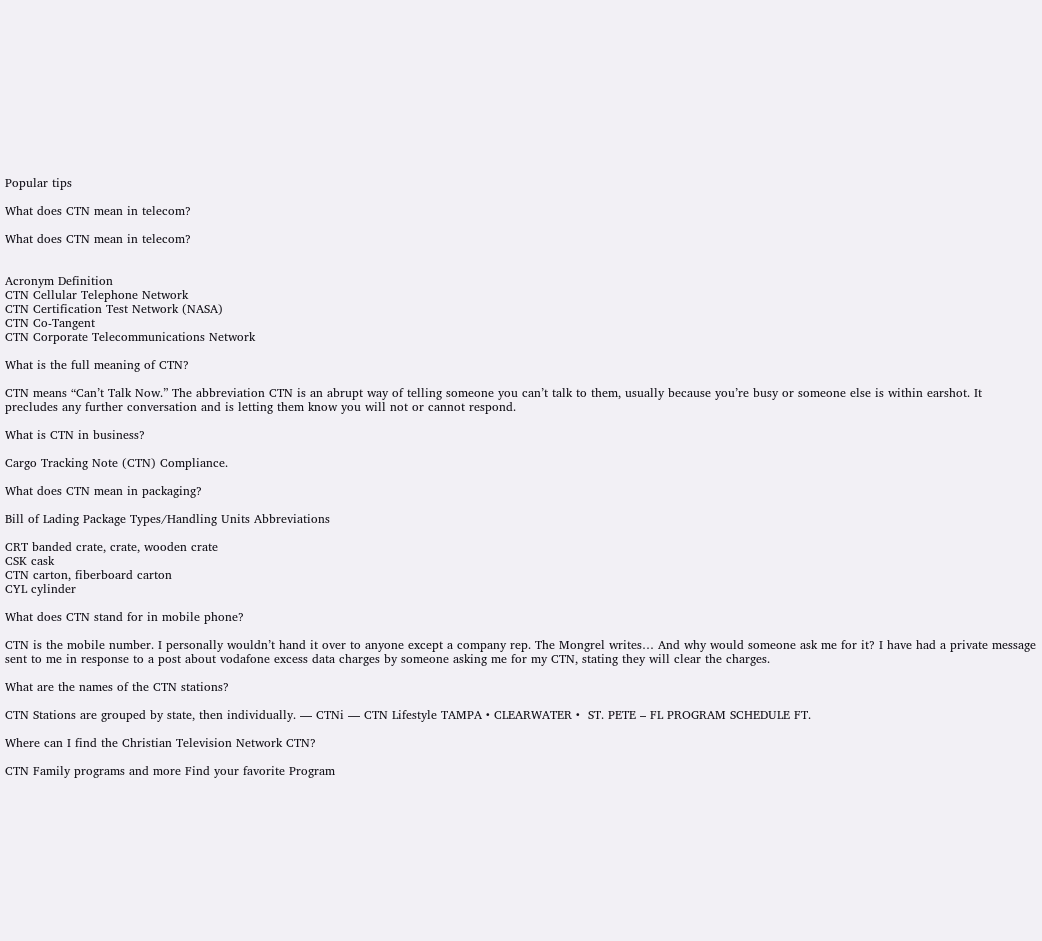Popular tips

What does CTN mean in telecom?

What does CTN mean in telecom?


Acronym Definition
CTN Cellular Telephone Network
CTN Certification Test Network (NASA)
CTN Co-Tangent
CTN Corporate Telecommunications Network

What is the full meaning of CTN?

CTN means “Can’t Talk Now.” The abbreviation CTN is an abrupt way of telling someone you can’t talk to them, usually because you’re busy or someone else is within earshot. It precludes any further conversation and is letting them know you will not or cannot respond.

What is CTN in business?

Cargo Tracking Note (CTN) Compliance.

What does CTN mean in packaging?

Bill of Lading Package Types/Handling Units Abbreviations

CRT banded crate, crate, wooden crate
CSK cask
CTN carton, fiberboard carton
CYL cylinder

What does CTN stand for in mobile phone?

CTN is the mobile number. I personally wouldn’t hand it over to anyone except a company rep. The Mongrel writes… And why would someone ask me for it? I have had a private message sent to me in response to a post about vodafone excess data charges by someone asking me for my CTN, stating they will clear the charges.

What are the names of the CTN stations?

CTN Stations are grouped by state, then individually. — CTNi — CTN Lifestyle TAMPA • CLEARWATER •  ST. PETE – FL PROGRAM SCHEDULE FT.

Where can I find the Christian Television Network CTN?

CTN Family programs and more Find your favorite Program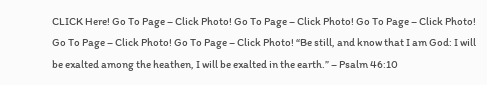CLICK Here! Go To Page – Click Photo! Go To Page – Click Photo! Go To Page – Click Photo! Go To Page – Click Photo! Go To Page – Click Photo! “Be still, and know that I am God: I will be exalted among the heathen, I will be exalted in the earth.” – Psalm 46:10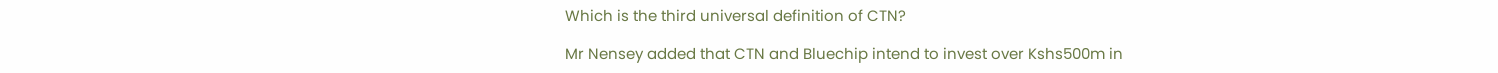Which is the third universal definition of CTN?

Mr Nensey added that CTN and Bluechip intend to invest over Kshs500m in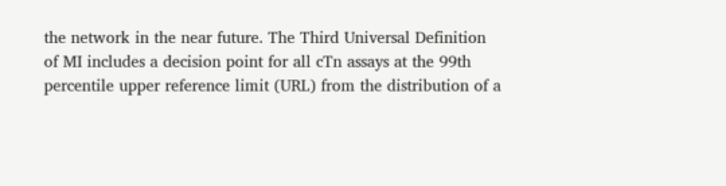the network in the near future. The Third Universal Definition of MI includes a decision point for all cTn assays at the 99th percentile upper reference limit (URL) from the distribution of a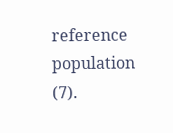reference population (7).